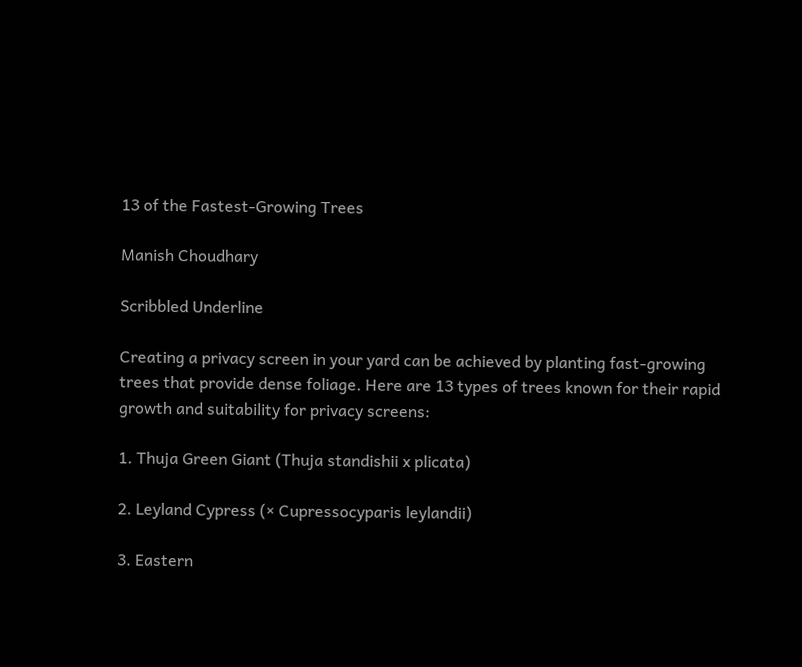13 of the Fastest-Growing Trees

Manish Choudhary

Scribbled Underline

Creating a privacy screen in your yard can be achieved by planting fast-growing trees that provide dense foliage. Here are 13 types of trees known for their rapid growth and suitability for privacy screens:

1. Thuja Green Giant (Thuja standishii x plicata)

2. Leyland Cypress (× Cupressocyparis leylandii)

3. Eastern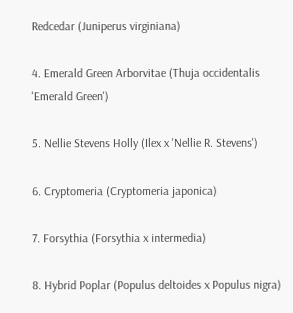Redcedar (Juniperus virginiana)

4. Emerald Green Arborvitae (Thuja occidentalis 'Emerald Green')

5. Nellie Stevens Holly (Ilex x 'Nellie R. Stevens')

6. Cryptomeria (Cryptomeria japonica)

7. Forsythia (Forsythia x intermedia)

8. Hybrid Poplar (Populus deltoides x Populus nigra)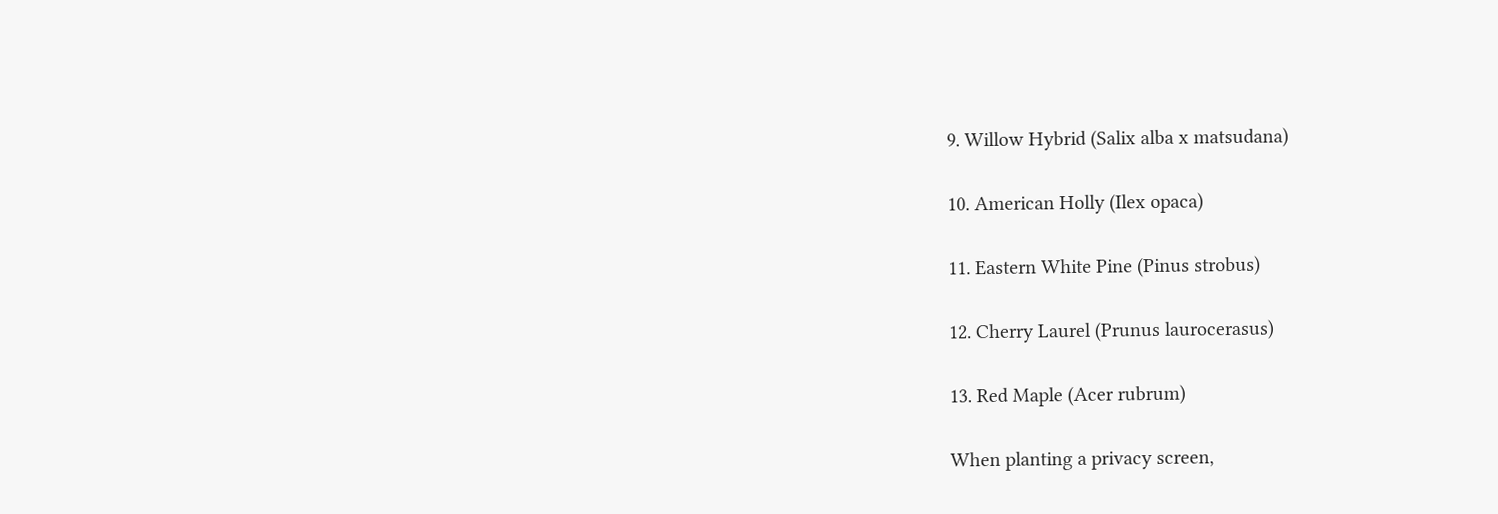9. Willow Hybrid (Salix alba x matsudana)

10. American Holly (Ilex opaca)

11. Eastern White Pine (Pinus strobus)

12. Cherry Laurel (Prunus laurocerasus)

13. Red Maple (Acer rubrum)

When planting a privacy screen,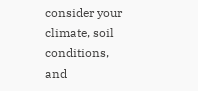consider your climate, soil conditions, and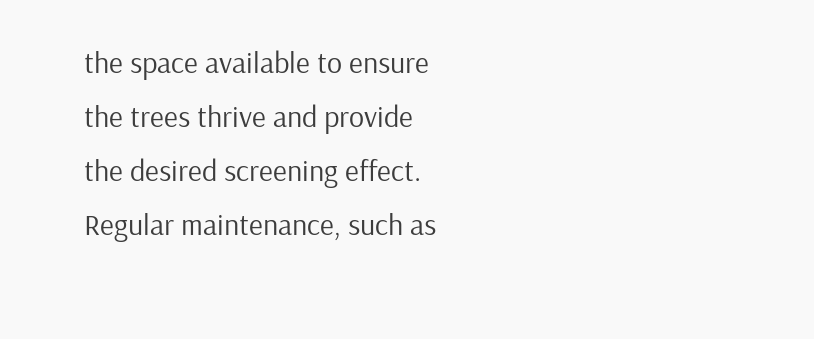the space available to ensure the trees thrive and provide the desired screening effect. Regular maintenance, such as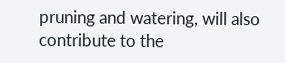pruning and watering, will also contribute to the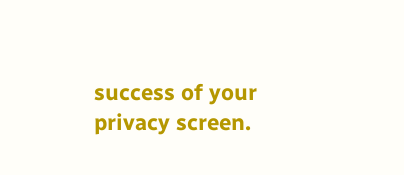success of your privacy screen.